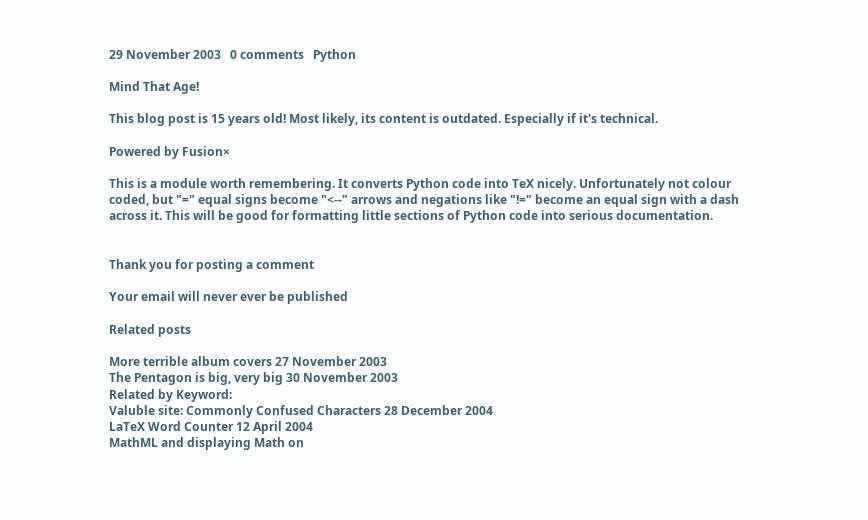29 November 2003   0 comments   Python

Mind That Age!

This blog post is 15 years old! Most likely, its content is outdated. Especially if it's technical.

Powered by Fusion×

This is a module worth remembering. It converts Python code into TeX nicely. Unfortunately not colour coded, but "=" equal signs become "<--" arrows and negations like "!=" become an equal sign with a dash across it. This will be good for formatting little sections of Python code into serious documentation.


Thank you for posting a comment

Your email will never ever be published

Related posts

More terrible album covers 27 November 2003
The Pentagon is big, very big 30 November 2003
Related by Keyword:
Valuble site: Commonly Confused Characters 28 December 2004
LaTeX Word Counter 12 April 2004
MathML and displaying Math on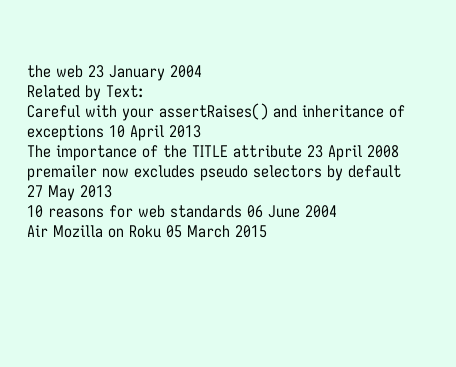the web 23 January 2004
Related by Text:
Careful with your assertRaises() and inheritance of exceptions 10 April 2013
The importance of the TITLE attribute 23 April 2008
premailer now excludes pseudo selectors by default 27 May 2013
10 reasons for web standards 06 June 2004
Air Mozilla on Roku 05 March 2015